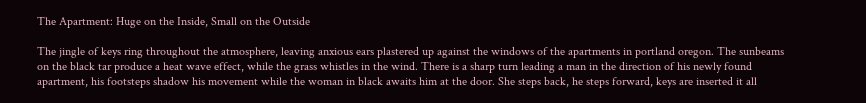The Apartment: Huge on the Inside, Small on the Outside

The jingle of keys ring throughout the atmosphere, leaving anxious ears plastered up against the windows of the apartments in portland oregon. The sunbeams on the black tar produce a heat wave effect, while the grass whistles in the wind. There is a sharp turn leading a man in the direction of his newly found apartment, his footsteps shadow his movement while the woman in black awaits him at the door. She steps back, he steps forward, keys are inserted it all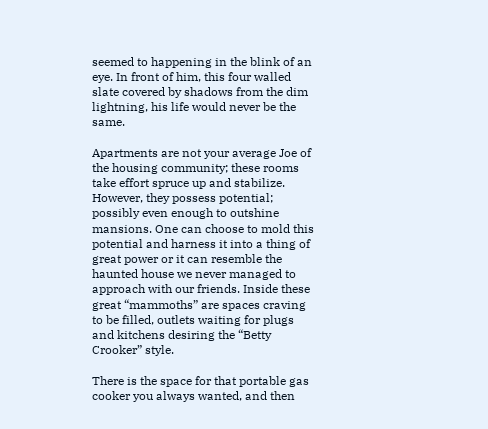seemed to happening in the blink of an eye. In front of him, this four walled slate covered by shadows from the dim lightning, his life would never be the same.

Apartments are not your average Joe of the housing community; these rooms take effort spruce up and stabilize. However, they possess potential; possibly even enough to outshine mansions. One can choose to mold this potential and harness it into a thing of great power or it can resemble the haunted house we never managed to approach with our friends. Inside these great “mammoths” are spaces craving to be filled, outlets waiting for plugs and kitchens desiring the “Betty Crooker” style.

There is the space for that portable gas cooker you always wanted, and then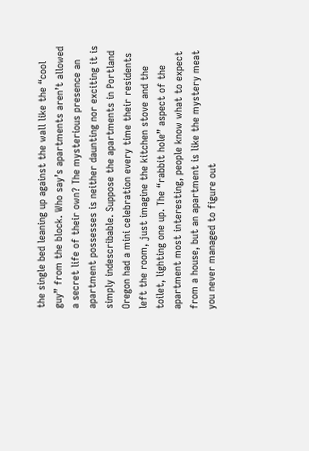the single bed leaning up against the wall like the “cool guy” from the block. Who say’s apartments aren’t allowed a secret life of their own? The mysterious presence an apartment possesses is neither daunting nor exciting it is simply indescribable. Suppose the apartments in Portland Oregon had a mini celebration every time their residents left the room, just imagine the kitchen stove and the toilet, lighting one up. The “rabbit hole” aspect of the apartment most interesting, people know what to expect from a house, but an apartment is like the mystery meat you never managed to figure out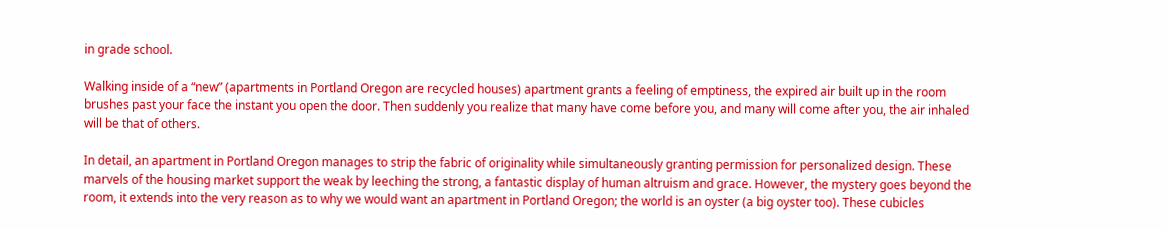in grade school.

Walking inside of a “new” (apartments in Portland Oregon are recycled houses) apartment grants a feeling of emptiness, the expired air built up in the room brushes past your face the instant you open the door. Then suddenly you realize that many have come before you, and many will come after you, the air inhaled will be that of others.

In detail, an apartment in Portland Oregon manages to strip the fabric of originality while simultaneously granting permission for personalized design. These marvels of the housing market support the weak by leeching the strong, a fantastic display of human altruism and grace. However, the mystery goes beyond the room, it extends into the very reason as to why we would want an apartment in Portland Oregon; the world is an oyster (a big oyster too). These cubicles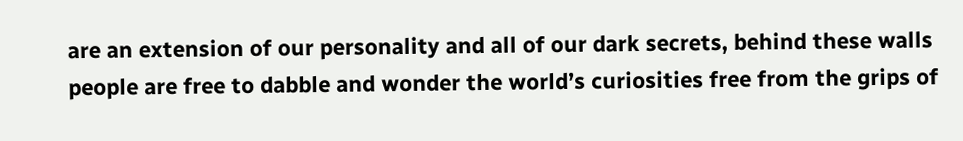are an extension of our personality and all of our dark secrets, behind these walls people are free to dabble and wonder the world’s curiosities free from the grips of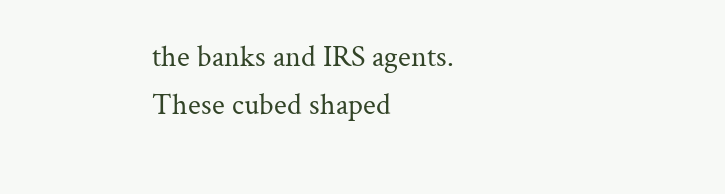the banks and IRS agents. These cubed shaped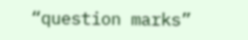“question marks”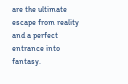are the ultimate escape from reality and a perfect entrance into fantasy.